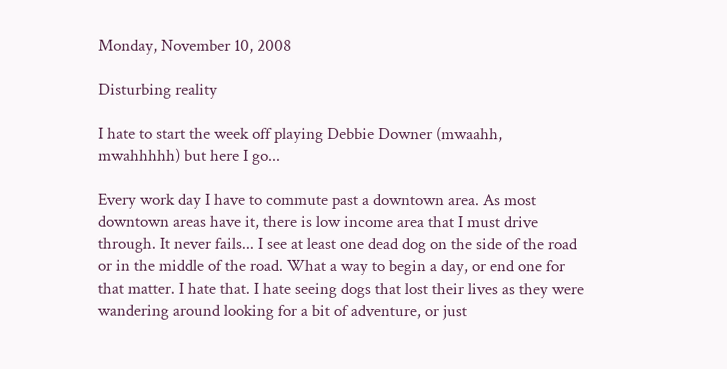Monday, November 10, 2008

Disturbing reality

I hate to start the week off playing Debbie Downer (mwaahh, mwahhhhh) but here I go...

Every work day I have to commute past a downtown area. As most downtown areas have it, there is low income area that I must drive through. It never fails... I see at least one dead dog on the side of the road or in the middle of the road. What a way to begin a day, or end one for that matter. I hate that. I hate seeing dogs that lost their lives as they were wandering around looking for a bit of adventure, or just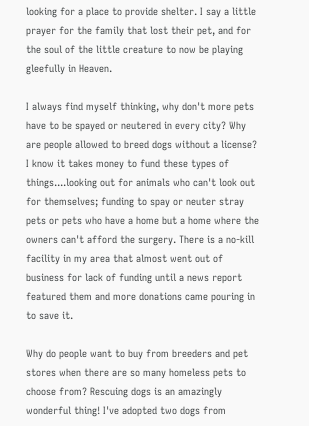looking for a place to provide shelter. I say a little prayer for the family that lost their pet, and for the soul of the little creature to now be playing gleefully in Heaven.

I always find myself thinking, why don't more pets have to be spayed or neutered in every city? Why are people allowed to breed dogs without a license? I know it takes money to fund these types of things....looking out for animals who can't look out for themselves; funding to spay or neuter stray pets or pets who have a home but a home where the owners can't afford the surgery. There is a no-kill facility in my area that almost went out of business for lack of funding until a news report featured them and more donations came pouring in to save it.

Why do people want to buy from breeders and pet stores when there are so many homeless pets to choose from? Rescuing dogs is an amazingly wonderful thing! I've adopted two dogs from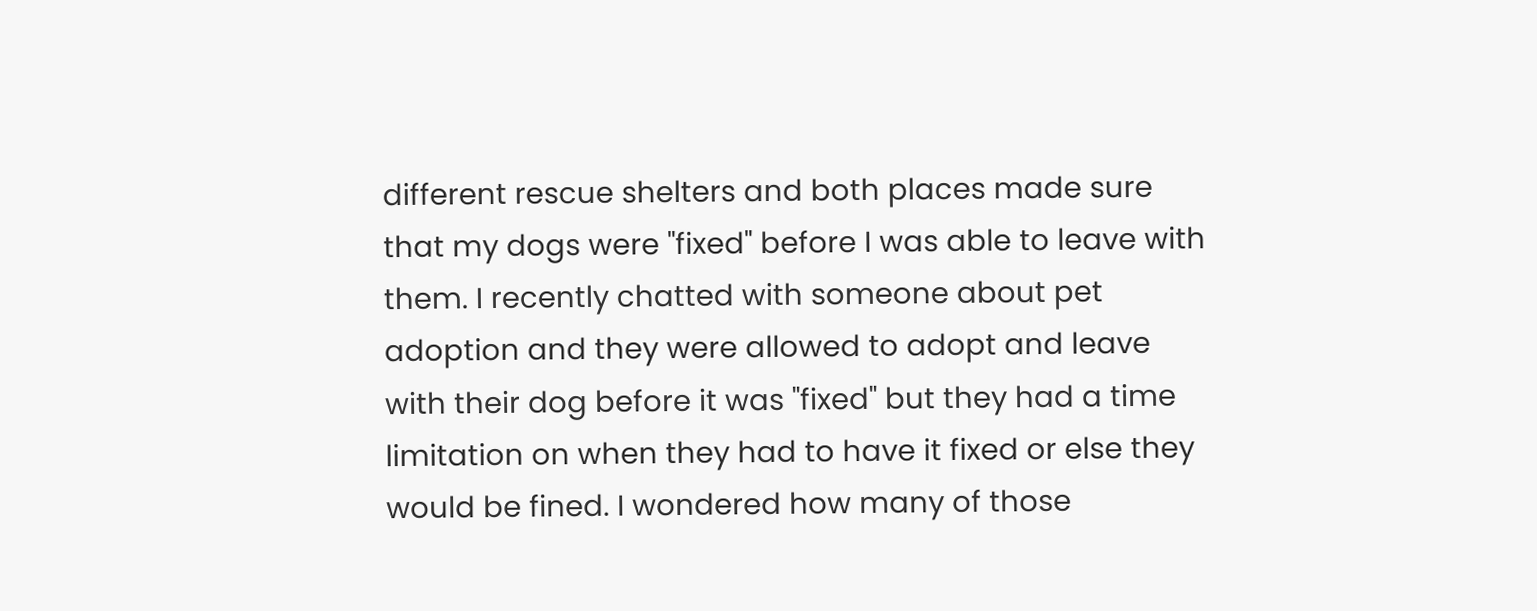different rescue shelters and both places made sure that my dogs were "fixed" before I was able to leave with them. I recently chatted with someone about pet adoption and they were allowed to adopt and leave with their dog before it was "fixed" but they had a time limitation on when they had to have it fixed or else they would be fined. I wondered how many of those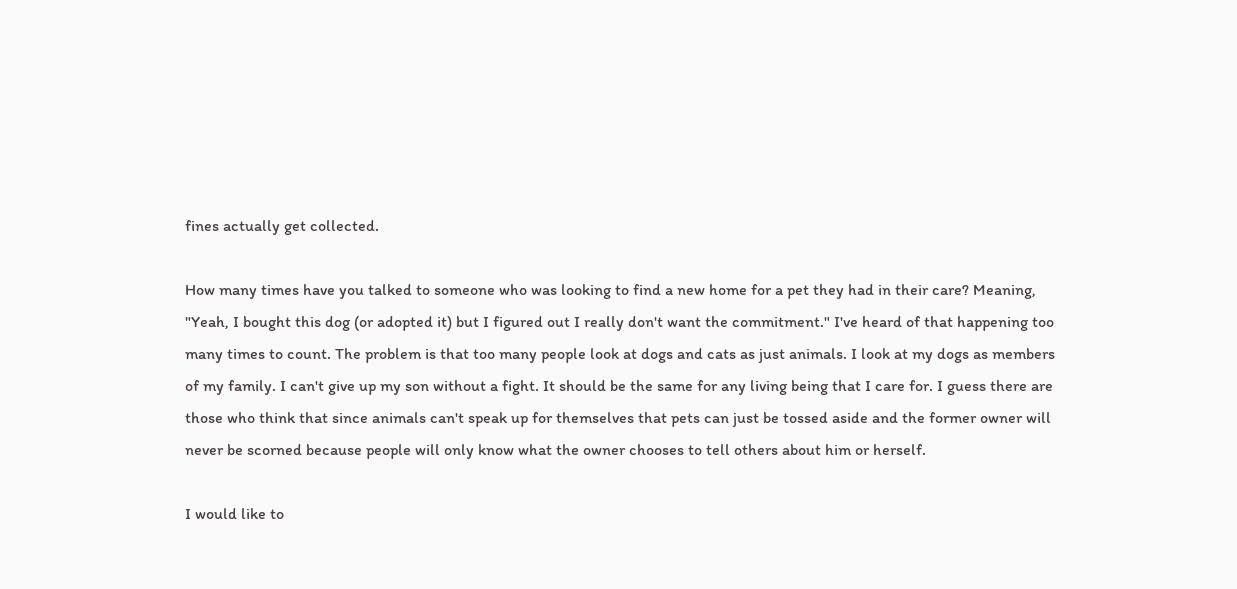fines actually get collected.

How many times have you talked to someone who was looking to find a new home for a pet they had in their care? Meaning, "Yeah, I bought this dog (or adopted it) but I figured out I really don't want the commitment." I've heard of that happening too many times to count. The problem is that too many people look at dogs and cats as just animals. I look at my dogs as members of my family. I can't give up my son without a fight. It should be the same for any living being that I care for. I guess there are those who think that since animals can't speak up for themselves that pets can just be tossed aside and the former owner will never be scorned because people will only know what the owner chooses to tell others about him or herself.

I would like to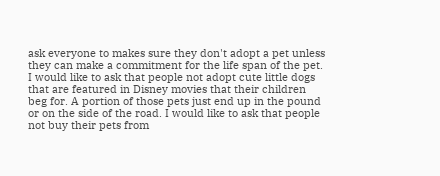ask everyone to makes sure they don't adopt a pet unless they can make a commitment for the life span of the pet. I would like to ask that people not adopt cute little dogs that are featured in Disney movies that their children beg for. A portion of those pets just end up in the pound or on the side of the road. I would like to ask that people not buy their pets from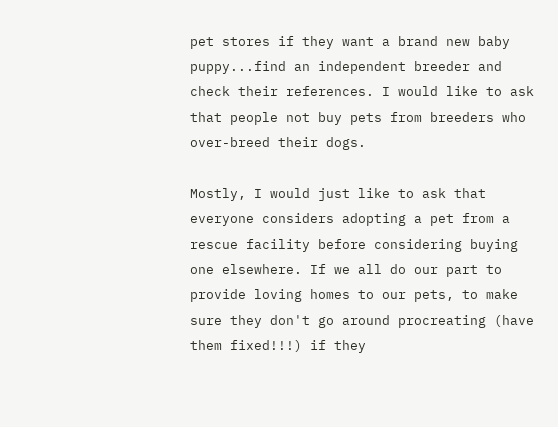pet stores if they want a brand new baby puppy...find an independent breeder and check their references. I would like to ask that people not buy pets from breeders who over-breed their dogs.

Mostly, I would just like to ask that everyone considers adopting a pet from a rescue facility before considering buying one elsewhere. If we all do our part to provide loving homes to our pets, to make sure they don't go around procreating (have them fixed!!!) if they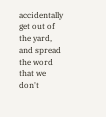accidentally get out of the yard, and spread the word that we don't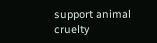support animal cruelty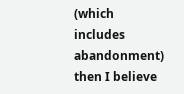(which includes abandonment) then I believe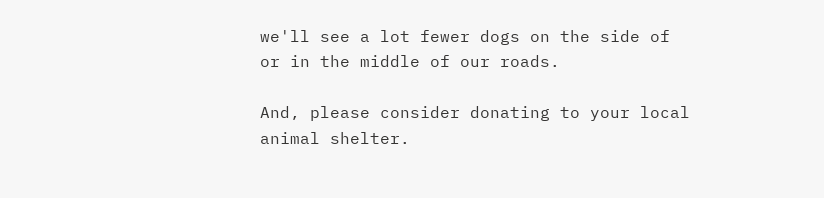we'll see a lot fewer dogs on the side of or in the middle of our roads.

And, please consider donating to your local animal shelter.